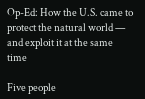Op-Ed: How the U.S. came to protect the natural world — and exploit it at the same time

Five people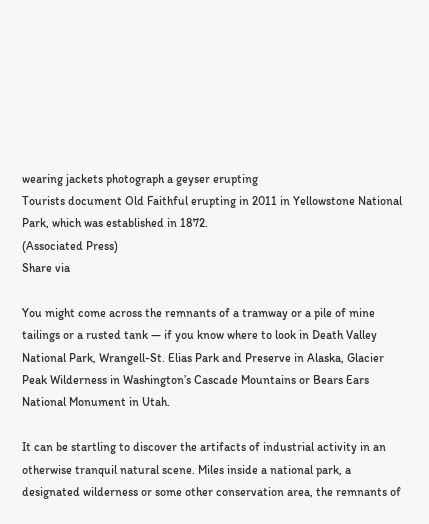wearing jackets photograph a geyser erupting
Tourists document Old Faithful erupting in 2011 in Yellowstone National Park, which was established in 1872.
(Associated Press)
Share via

You might come across the remnants of a tramway or a pile of mine tailings or a rusted tank — if you know where to look in Death Valley National Park, Wrangell-St. Elias Park and Preserve in Alaska, Glacier Peak Wilderness in Washington’s Cascade Mountains or Bears Ears National Monument in Utah.

It can be startling to discover the artifacts of industrial activity in an otherwise tranquil natural scene. Miles inside a national park, a designated wilderness or some other conservation area, the remnants of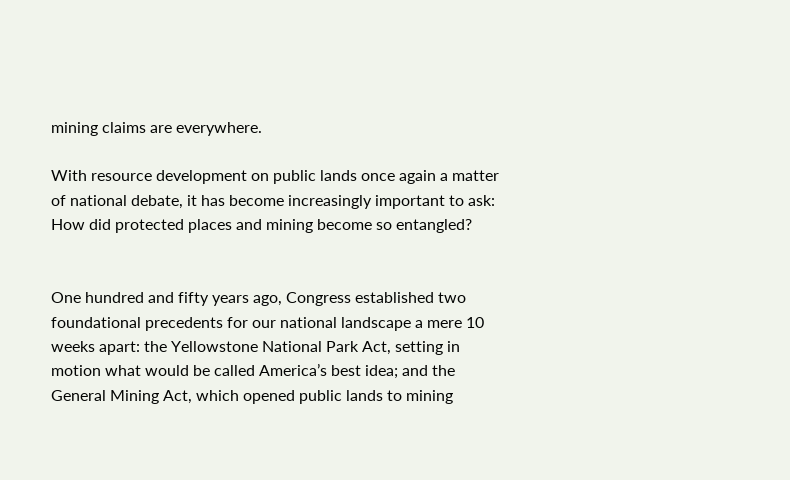mining claims are everywhere.

With resource development on public lands once again a matter of national debate, it has become increasingly important to ask: How did protected places and mining become so entangled?


One hundred and fifty years ago, Congress established two foundational precedents for our national landscape a mere 10 weeks apart: the Yellowstone National Park Act, setting in motion what would be called America’s best idea; and the General Mining Act, which opened public lands to mining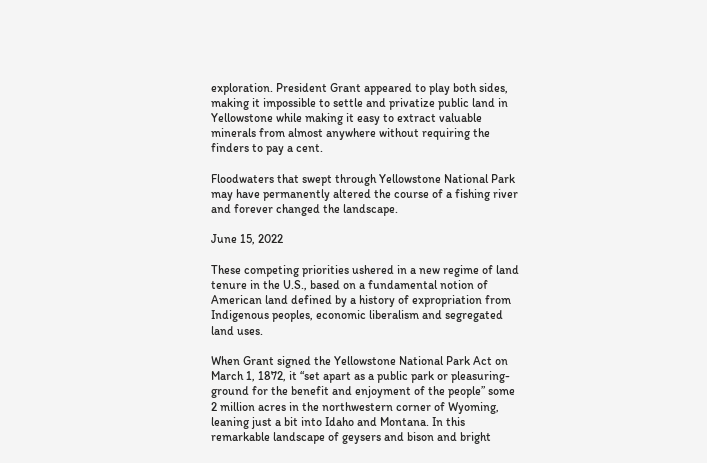exploration. President Grant appeared to play both sides, making it impossible to settle and privatize public land in Yellowstone while making it easy to extract valuable minerals from almost anywhere without requiring the finders to pay a cent.

Floodwaters that swept through Yellowstone National Park may have permanently altered the course of a fishing river and forever changed the landscape.

June 15, 2022

These competing priorities ushered in a new regime of land tenure in the U.S., based on a fundamental notion of American land defined by a history of expropriation from Indigenous peoples, economic liberalism and segregated land uses.

When Grant signed the Yellowstone National Park Act on March 1, 1872, it “set apart as a public park or pleasuring-ground for the benefit and enjoyment of the people” some 2 million acres in the northwestern corner of Wyoming, leaning just a bit into Idaho and Montana. In this remarkable landscape of geysers and bison and bright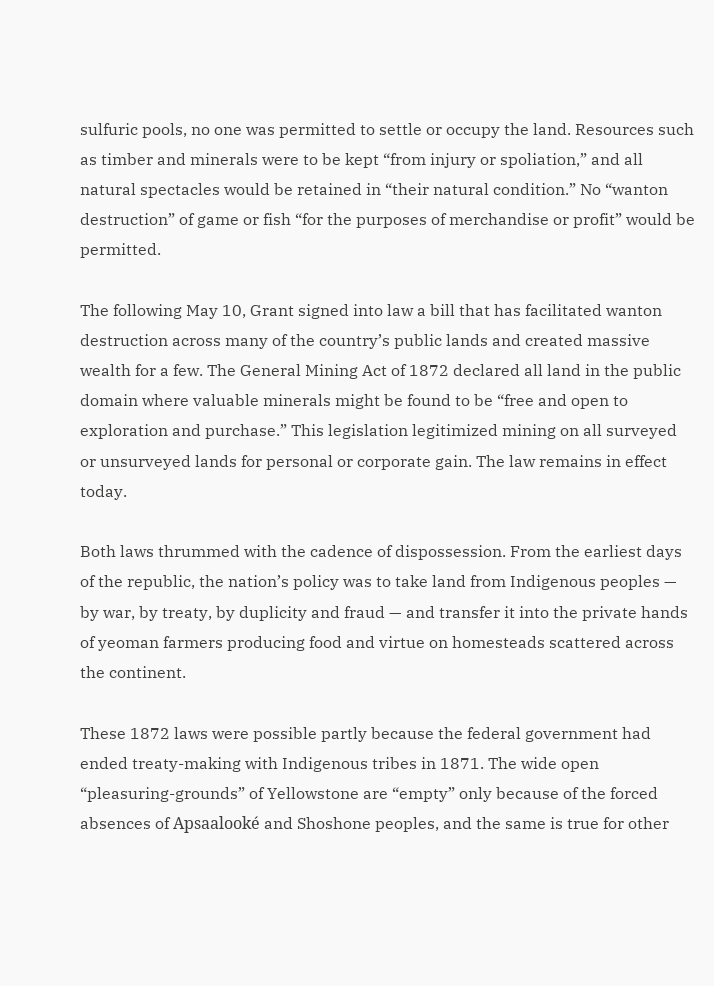sulfuric pools, no one was permitted to settle or occupy the land. Resources such as timber and minerals were to be kept “from injury or spoliation,” and all natural spectacles would be retained in “their natural condition.” No “wanton destruction” of game or fish “for the purposes of merchandise or profit” would be permitted.

The following May 10, Grant signed into law a bill that has facilitated wanton destruction across many of the country’s public lands and created massive wealth for a few. The General Mining Act of 1872 declared all land in the public domain where valuable minerals might be found to be “free and open to exploration and purchase.” This legislation legitimized mining on all surveyed or unsurveyed lands for personal or corporate gain. The law remains in effect today.

Both laws thrummed with the cadence of dispossession. From the earliest days of the republic, the nation’s policy was to take land from Indigenous peoples — by war, by treaty, by duplicity and fraud — and transfer it into the private hands of yeoman farmers producing food and virtue on homesteads scattered across the continent.

These 1872 laws were possible partly because the federal government had ended treaty-making with Indigenous tribes in 1871. The wide open “pleasuring-grounds” of Yellowstone are “empty” only because of the forced absences of Apsaalooké and Shoshone peoples, and the same is true for other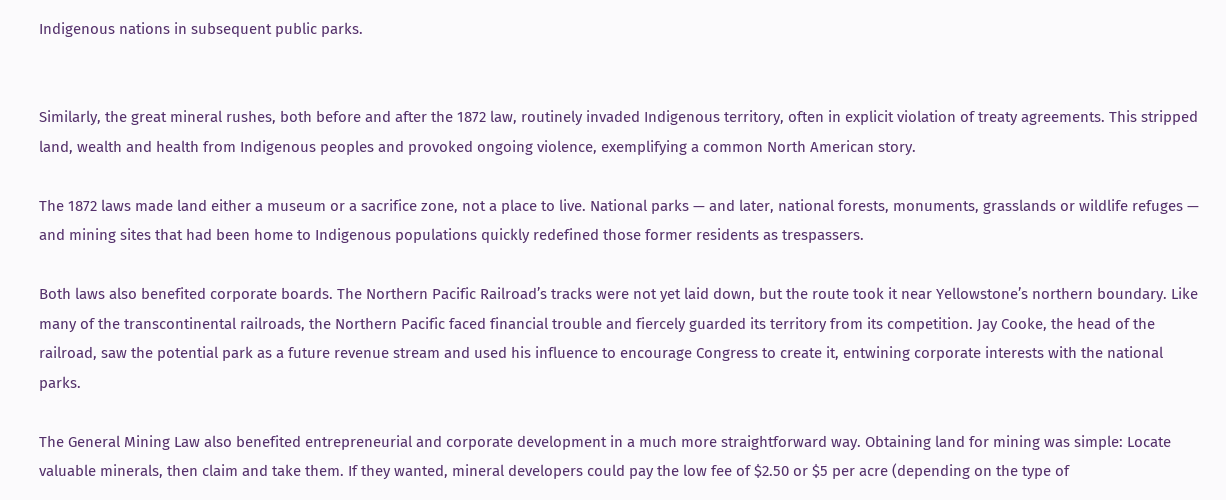Indigenous nations in subsequent public parks.


Similarly, the great mineral rushes, both before and after the 1872 law, routinely invaded Indigenous territory, often in explicit violation of treaty agreements. This stripped land, wealth and health from Indigenous peoples and provoked ongoing violence, exemplifying a common North American story.

The 1872 laws made land either a museum or a sacrifice zone, not a place to live. National parks — and later, national forests, monuments, grasslands or wildlife refuges — and mining sites that had been home to Indigenous populations quickly redefined those former residents as trespassers.

Both laws also benefited corporate boards. The Northern Pacific Railroad’s tracks were not yet laid down, but the route took it near Yellowstone’s northern boundary. Like many of the transcontinental railroads, the Northern Pacific faced financial trouble and fiercely guarded its territory from its competition. Jay Cooke, the head of the railroad, saw the potential park as a future revenue stream and used his influence to encourage Congress to create it, entwining corporate interests with the national parks.

The General Mining Law also benefited entrepreneurial and corporate development in a much more straightforward way. Obtaining land for mining was simple: Locate valuable minerals, then claim and take them. If they wanted, mineral developers could pay the low fee of $2.50 or $5 per acre (depending on the type of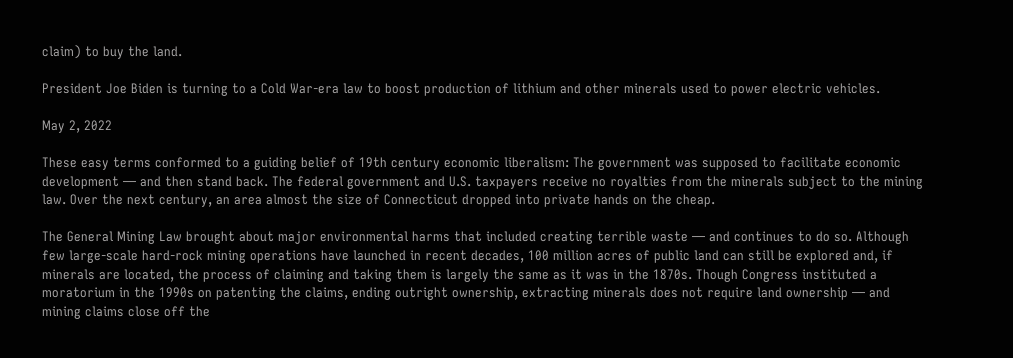claim) to buy the land.

President Joe Biden is turning to a Cold War-era law to boost production of lithium and other minerals used to power electric vehicles.

May 2, 2022

These easy terms conformed to a guiding belief of 19th century economic liberalism: The government was supposed to facilitate economic development — and then stand back. The federal government and U.S. taxpayers receive no royalties from the minerals subject to the mining law. Over the next century, an area almost the size of Connecticut dropped into private hands on the cheap.

The General Mining Law brought about major environmental harms that included creating terrible waste — and continues to do so. Although few large-scale hard-rock mining operations have launched in recent decades, 100 million acres of public land can still be explored and, if minerals are located, the process of claiming and taking them is largely the same as it was in the 1870s. Though Congress instituted a moratorium in the 1990s on patenting the claims, ending outright ownership, extracting minerals does not require land ownership — and mining claims close off the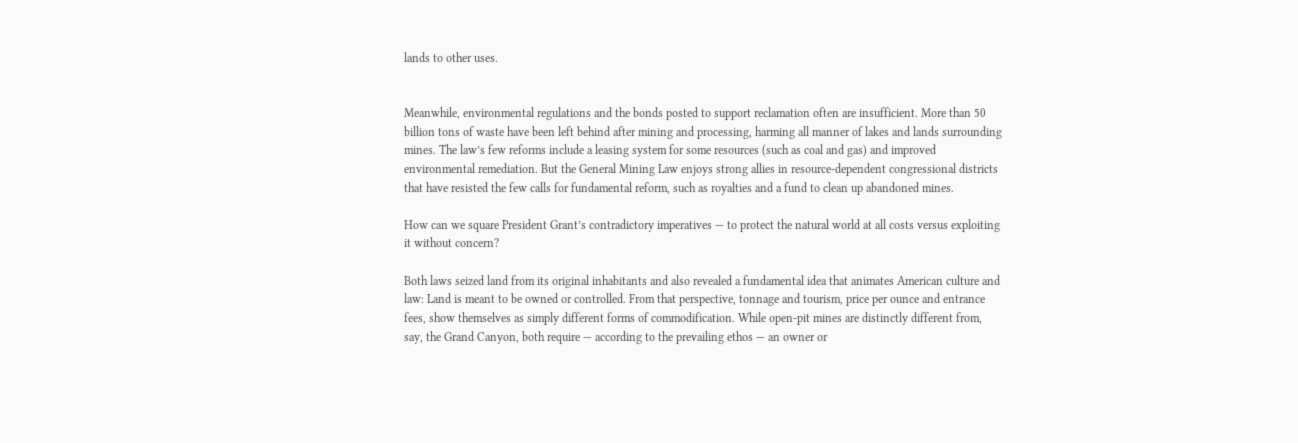lands to other uses.


Meanwhile, environmental regulations and the bonds posted to support reclamation often are insufficient. More than 50 billion tons of waste have been left behind after mining and processing, harming all manner of lakes and lands surrounding mines. The law’s few reforms include a leasing system for some resources (such as coal and gas) and improved environmental remediation. But the General Mining Law enjoys strong allies in resource-dependent congressional districts that have resisted the few calls for fundamental reform, such as royalties and a fund to clean up abandoned mines.

How can we square President Grant’s contradictory imperatives — to protect the natural world at all costs versus exploiting it without concern?

Both laws seized land from its original inhabitants and also revealed a fundamental idea that animates American culture and law: Land is meant to be owned or controlled. From that perspective, tonnage and tourism, price per ounce and entrance fees, show themselves as simply different forms of commodification. While open-pit mines are distinctly different from, say, the Grand Canyon, both require — according to the prevailing ethos — an owner or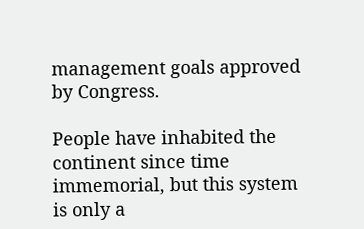management goals approved by Congress.

People have inhabited the continent since time immemorial, but this system is only a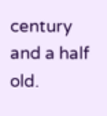century and a half old.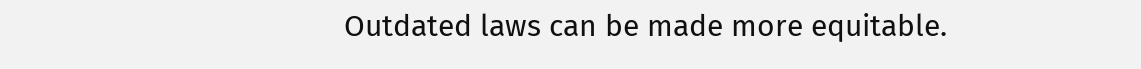Outdated laws can be made more equitable.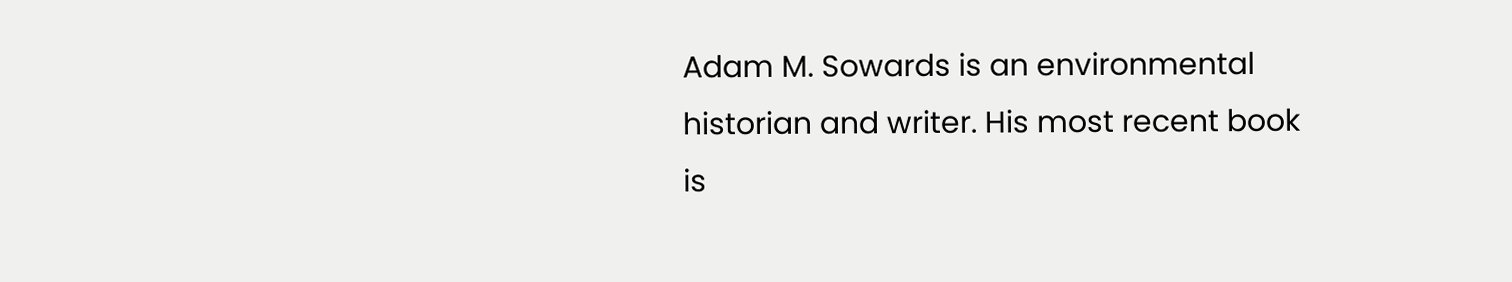Adam M. Sowards is an environmental historian and writer. His most recent book is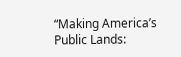“Making America’s Public Lands: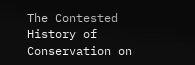The Contested History of Conservation on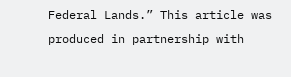Federal Lands.” This article was produced in partnership with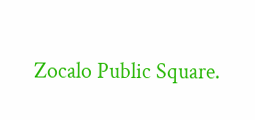Zocalo Public Square.